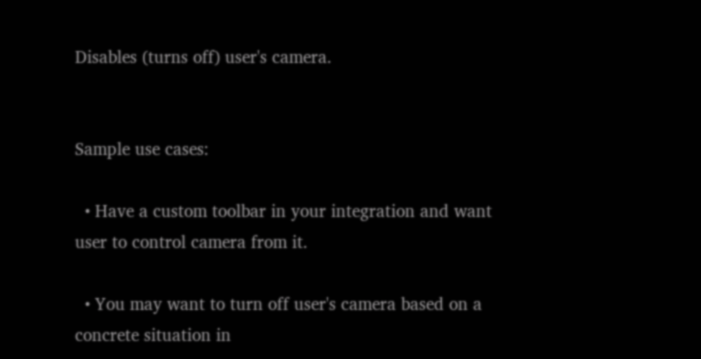Disables (turns off) user's camera.


Sample use cases:

  • Have a custom toolbar in your integration and want user to control camera from it.

  • You may want to turn off user's camera based on a concrete situation in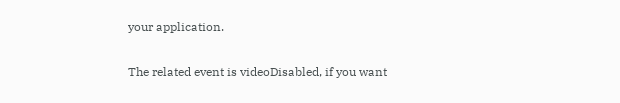your application.

The related event is videoDisabled, if you want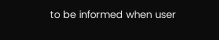to be informed when user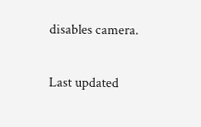disables camera.

Last updated